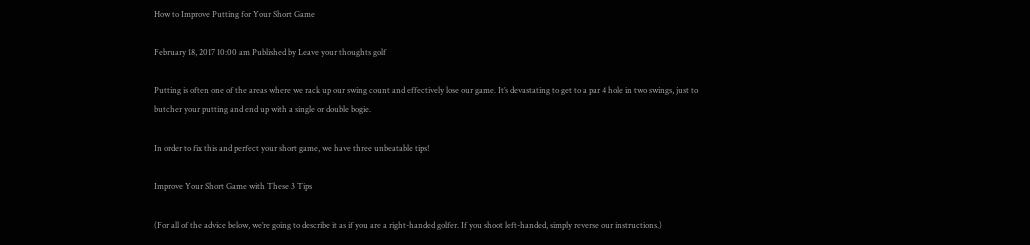How to Improve Putting for Your Short Game

February 18, 2017 10:00 am Published by Leave your thoughts golf

Putting is often one of the areas where we rack up our swing count and effectively lose our game. It’s devastating to get to a par 4 hole in two swings, just to butcher your putting and end up with a single or double bogie.

In order to fix this and perfect your short game, we have three unbeatable tips!

Improve Your Short Game with These 3 Tips

(For all of the advice below, we’re going to describe it as if you are a right-handed golfer. If you shoot left-handed, simply reverse our instructions.)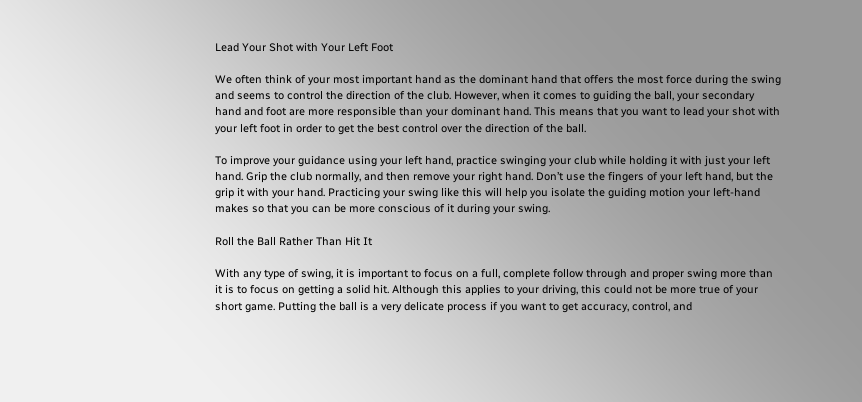Lead Your Shot with Your Left Foot

We often think of your most important hand as the dominant hand that offers the most force during the swing and seems to control the direction of the club. However, when it comes to guiding the ball, your secondary hand and foot are more responsible than your dominant hand. This means that you want to lead your shot with your left foot in order to get the best control over the direction of the ball.

To improve your guidance using your left hand, practice swinging your club while holding it with just your left hand. Grip the club normally, and then remove your right hand. Don’t use the fingers of your left hand, but the grip it with your hand. Practicing your swing like this will help you isolate the guiding motion your left-hand makes so that you can be more conscious of it during your swing.

Roll the Ball Rather Than Hit It

With any type of swing, it is important to focus on a full, complete follow through and proper swing more than it is to focus on getting a solid hit. Although this applies to your driving, this could not be more true of your short game. Putting the ball is a very delicate process if you want to get accuracy, control, and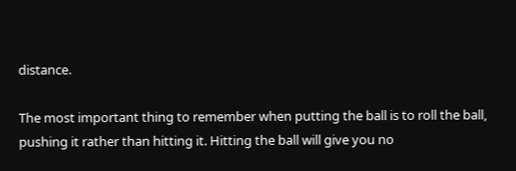distance.

The most important thing to remember when putting the ball is to roll the ball, pushing it rather than hitting it. Hitting the ball will give you no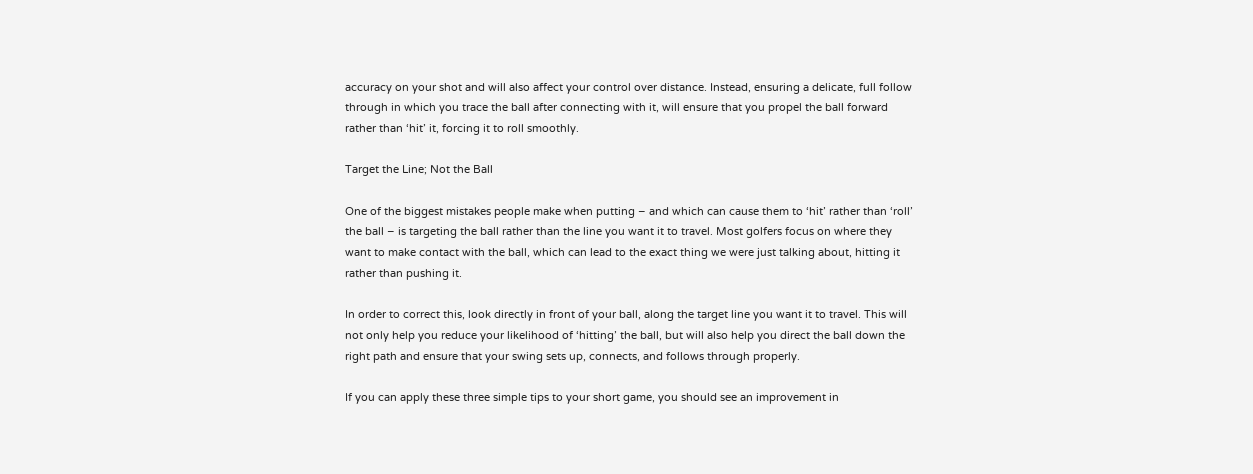accuracy on your shot and will also affect your control over distance. Instead, ensuring a delicate, full follow through in which you trace the ball after connecting with it, will ensure that you propel the ball forward rather than ‘hit’ it, forcing it to roll smoothly.

Target the Line; Not the Ball

One of the biggest mistakes people make when putting – and which can cause them to ‘hit’ rather than ‘roll’ the ball – is targeting the ball rather than the line you want it to travel. Most golfers focus on where they want to make contact with the ball, which can lead to the exact thing we were just talking about, hitting it rather than pushing it.

In order to correct this, look directly in front of your ball, along the target line you want it to travel. This will not only help you reduce your likelihood of ‘hitting’ the ball, but will also help you direct the ball down the right path and ensure that your swing sets up, connects, and follows through properly.

If you can apply these three simple tips to your short game, you should see an improvement in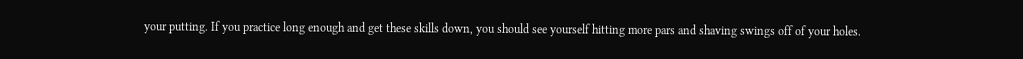your putting. If you practice long enough and get these skills down, you should see yourself hitting more pars and shaving swings off of your holes.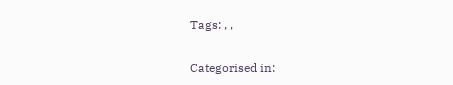Tags: , ,

Categorised in: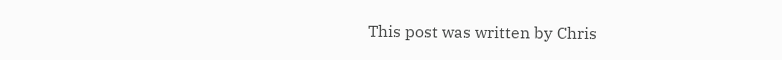This post was written by Chris